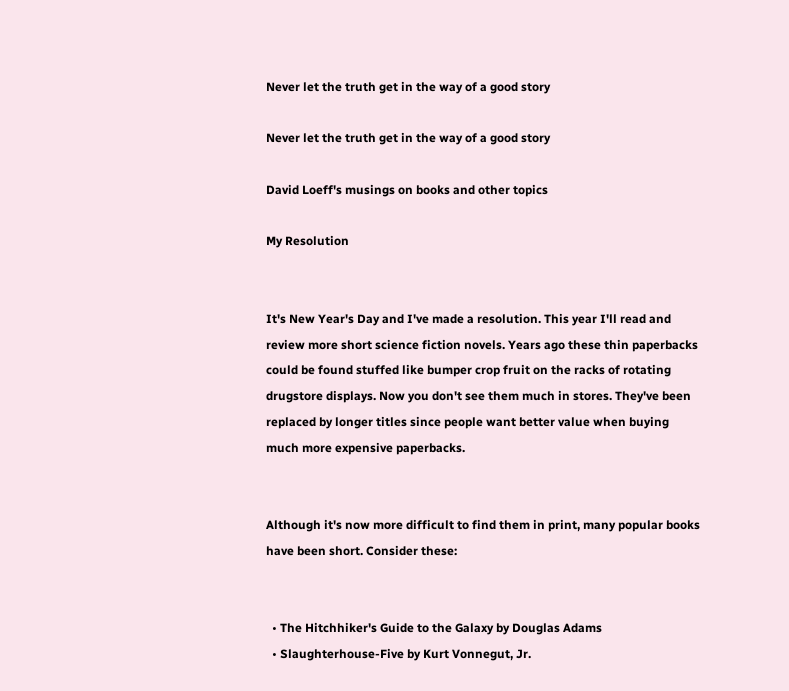Never let the truth get in the way of a good story

Never let the truth get in the way of a good story

David Loeff's musings on books and other topics

My Resolution


It's New Year's Day and I've made a resolution. This year I'll read and review more short science fiction novels. Years ago these thin paperbacks could be found stuffed like bumper crop fruit on the racks of rotating drugstore displays. Now you don't see them much in stores. They've been replaced by longer titles since people want better value when buying much more expensive paperbacks.


Although it's now more difficult to find them in print, many popular books have been short. Consider these:


  • The Hitchhiker's Guide to the Galaxy by Douglas Adams
  • Slaughterhouse-Five by Kurt Vonnegut, Jr.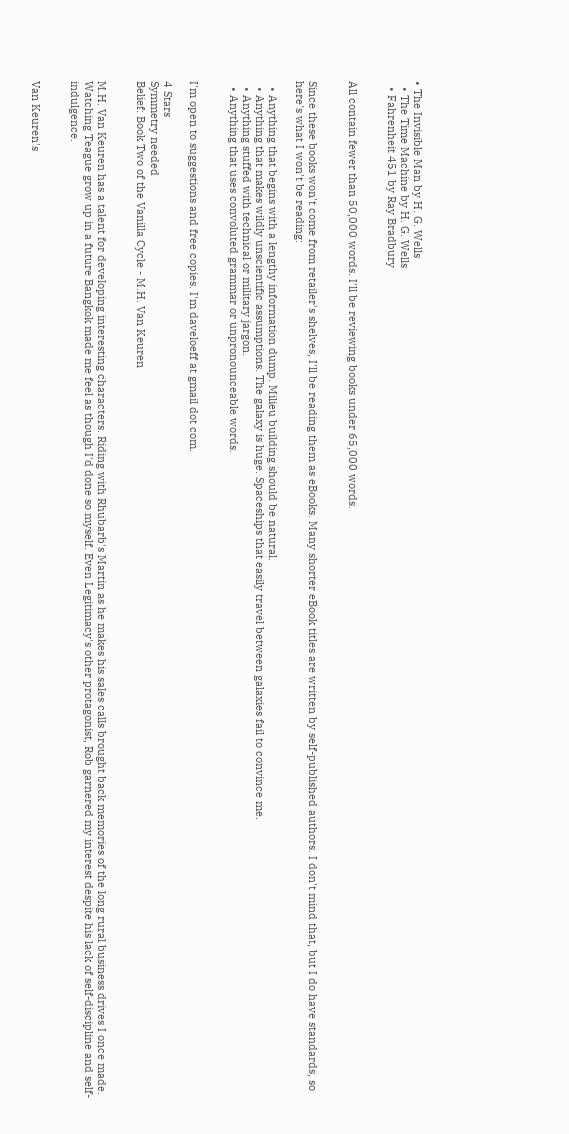• The Invisible Man by H. G. Wells
  • The Time Machine by H. G. Wells
  • Fahrenheit 451 by Ray Bradbury


All contain fewer than 50,000 words. I'll be reviewing books under 65,000 words.


Since these books won't come from retailer's shelves, I'll be reading them as eBooks. Many shorter eBook titles are written by self-published authors. I don't mind that, but I do have standards, so here's what I won't be reading:

  • Anything that begins with a lengthy information dump. Milieu building should be natural.
  • Anything that makes wildly unscientific assumptions. The galaxy is huge. Spaceships that easily travel between galaxies fail to convince me.
  • Anything stuffed with technical or military jargon.
  • Anything that uses convoluted grammar or unpronounceable words.


I'm open to suggestions and free copies. I'm daveloeff at gmail dot com.

4 Stars
Symmetry needed
Belief: Book Two of the Vanilla Cycle - M.H. Van Keuren


M.H. Van Keuren has a talent for developing interesting characters. Riding with Rhubarb's Martin as he makes his sales calls brought back memories of the long rural business drives I once made. Watching Teague grow up in a future Bangkok made me feel as though I'd done so myself. Even Legitimacy's other protagonist, Rob garnered my interest despite his lack of self-discipline and self-indulgence.


Van Keuren's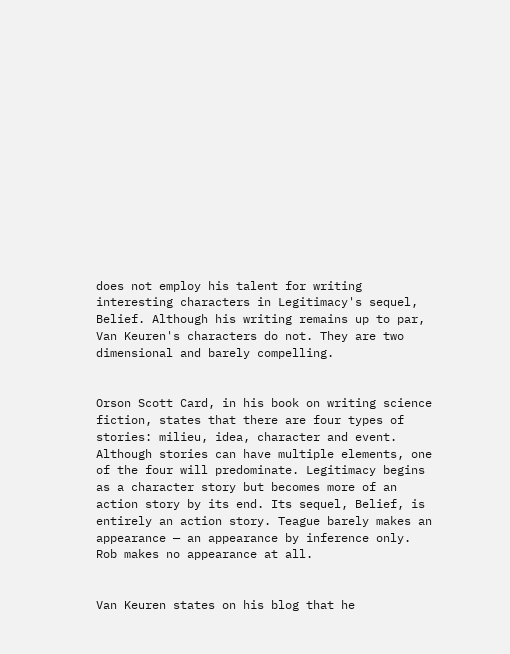does not employ his talent for writing interesting characters in Legitimacy's sequel, Belief. Although his writing remains up to par, Van Keuren's characters do not. They are two dimensional and barely compelling.


Orson Scott Card, in his book on writing science fiction, states that there are four types of stories: milieu, idea, character and event. Although stories can have multiple elements, one of the four will predominate. Legitimacy begins as a character story but becomes more of an action story by its end. Its sequel, Belief, is entirely an action story. Teague barely makes an appearance — an appearance by inference only. Rob makes no appearance at all.


Van Keuren states on his blog that he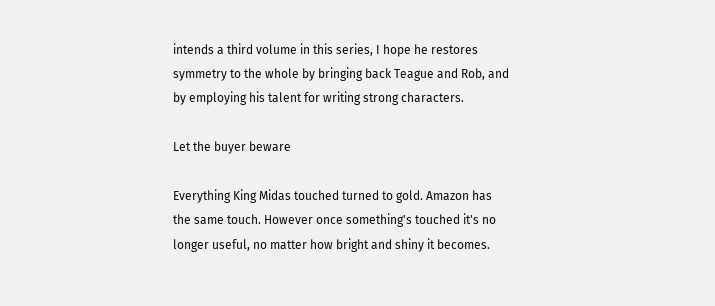intends a third volume in this series, I hope he restores symmetry to the whole by bringing back Teague and Rob, and by employing his talent for writing strong characters.

Let the buyer beware

Everything King Midas touched turned to gold. Amazon has the same touch. However once something's touched it's no longer useful, no matter how bright and shiny it becomes.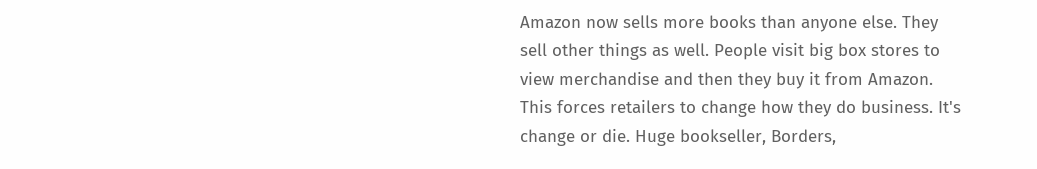Amazon now sells more books than anyone else. They sell other things as well. People visit big box stores to view merchandise and then they buy it from Amazon. This forces retailers to change how they do business. It's change or die. Huge bookseller, Borders,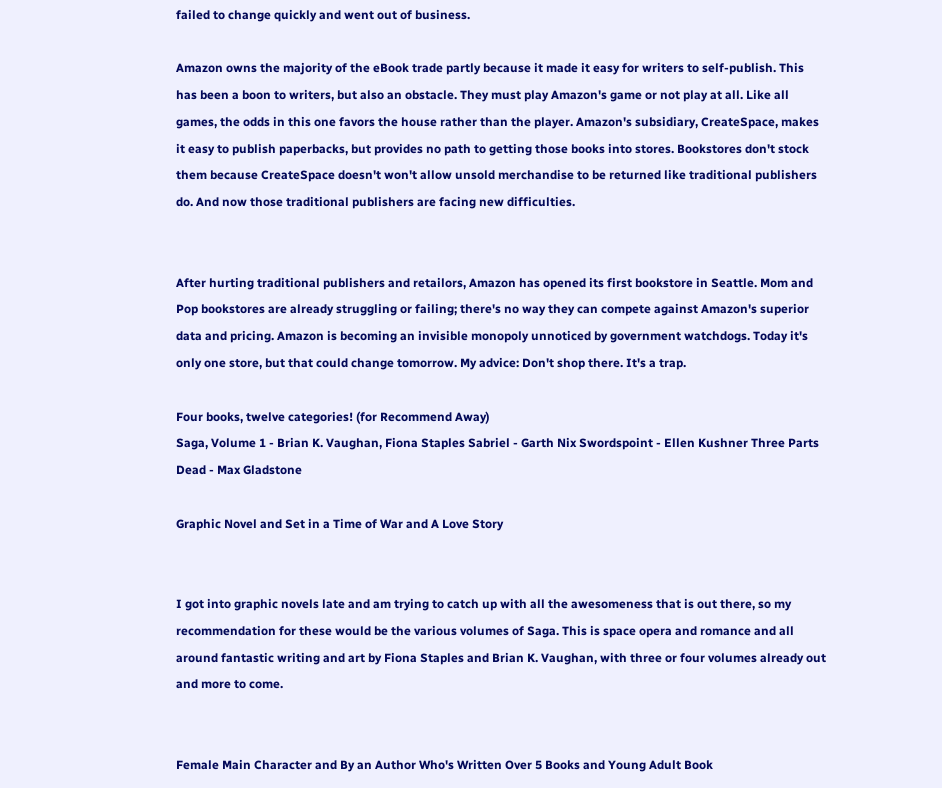failed to change quickly and went out of business.

Amazon owns the majority of the eBook trade partly because it made it easy for writers to self-publish. This has been a boon to writers, but also an obstacle. They must play Amazon's game or not play at all. Like all games, the odds in this one favors the house rather than the player. Amazon's subsidiary, CreateSpace, makes it easy to publish paperbacks, but provides no path to getting those books into stores. Bookstores don't stock them because CreateSpace doesn't won't allow unsold merchandise to be returned like traditional publishers do. And now those traditional publishers are facing new difficulties.


After hurting traditional publishers and retailors, Amazon has opened its first bookstore in Seattle. Mom and Pop bookstores are already struggling or failing; there's no way they can compete against Amazon's superior data and pricing. Amazon is becoming an invisible monopoly unnoticed by government watchdogs. Today it's only one store, but that could change tomorrow. My advice: Don't shop there. It's a trap.

Four books, twelve categories! (for Recommend Away)
Saga, Volume 1 - Brian K. Vaughan, Fiona Staples Sabriel - Garth Nix Swordspoint - Ellen Kushner Three Parts Dead - Max Gladstone

Graphic Novel and Set in a Time of War and A Love Story


I got into graphic novels late and am trying to catch up with all the awesomeness that is out there, so my recommendation for these would be the various volumes of Saga. This is space opera and romance and all around fantastic writing and art by Fiona Staples and Brian K. Vaughan, with three or four volumes already out and more to come.


Female Main Character and By an Author Who's Written Over 5 Books and Young Adult Book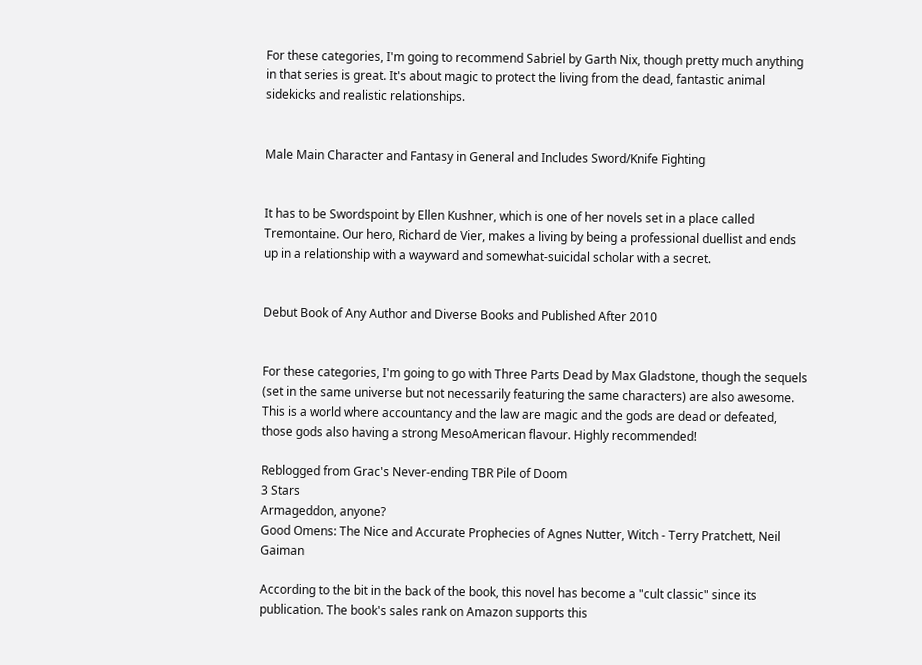For these categories, I'm going to recommend Sabriel by Garth Nix, though pretty much anything in that series is great. It's about magic to protect the living from the dead, fantastic animal sidekicks and realistic relationships.


Male Main Character and Fantasy in General and Includes Sword/Knife Fighting


It has to be Swordspoint by Ellen Kushner, which is one of her novels set in a place called Tremontaine. Our hero, Richard de Vier, makes a living by being a professional duellist and ends up in a relationship with a wayward and somewhat-suicidal scholar with a secret.


Debut Book of Any Author and Diverse Books and Published After 2010


For these categories, I'm going to go with Three Parts Dead by Max Gladstone, though the sequels (set in the same universe but not necessarily featuring the same characters) are also awesome. This is a world where accountancy and the law are magic and the gods are dead or defeated, those gods also having a strong MesoAmerican flavour. Highly recommended!

Reblogged from Grac's Never-ending TBR Pile of Doom
3 Stars
Armageddon, anyone?
Good Omens: The Nice and Accurate Prophecies of Agnes Nutter, Witch - Terry Pratchett, Neil Gaiman

According to the bit in the back of the book, this novel has become a "cult classic" since its publication. The book's sales rank on Amazon supports this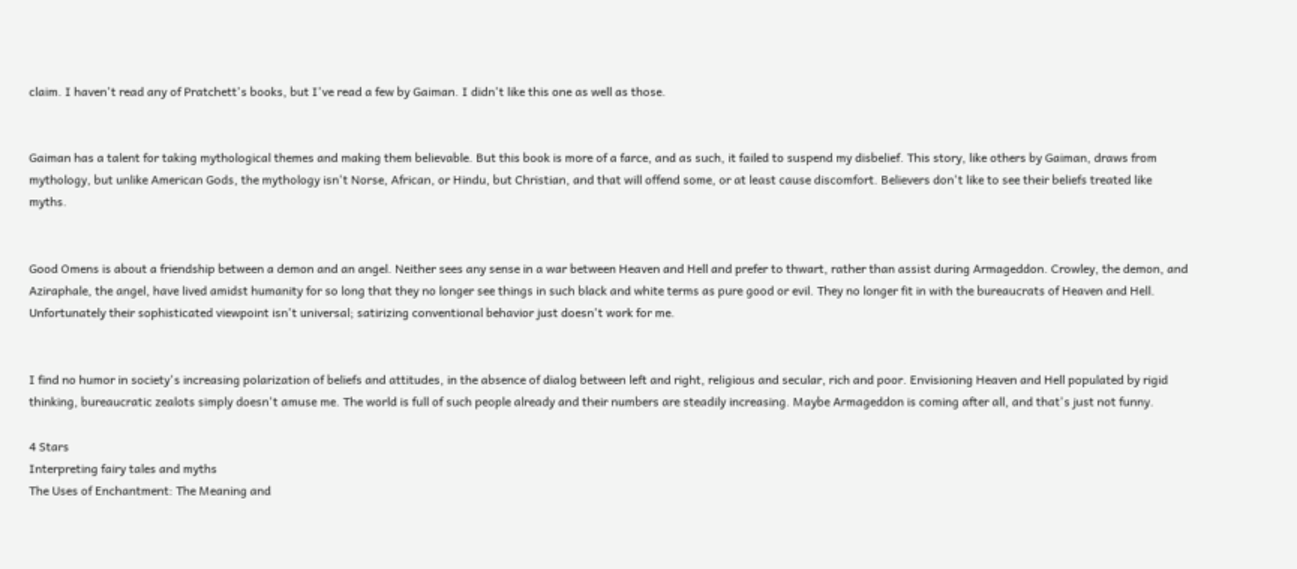claim. I haven't read any of Pratchett's books, but I've read a few by Gaiman. I didn't like this one as well as those.


Gaiman has a talent for taking mythological themes and making them believable. But this book is more of a farce, and as such, it failed to suspend my disbelief. This story, like others by Gaiman, draws from mythology, but unlike American Gods, the mythology isn't Norse, African, or Hindu, but Christian, and that will offend some, or at least cause discomfort. Believers don't like to see their beliefs treated like myths.


Good Omens is about a friendship between a demon and an angel. Neither sees any sense in a war between Heaven and Hell and prefer to thwart, rather than assist during Armageddon. Crowley, the demon, and Aziraphale, the angel, have lived amidst humanity for so long that they no longer see things in such black and white terms as pure good or evil. They no longer fit in with the bureaucrats of Heaven and Hell. Unfortunately their sophisticated viewpoint isn't universal; satirizing conventional behavior just doesn't work for me.


I find no humor in society's increasing polarization of beliefs and attitudes, in the absence of dialog between left and right, religious and secular, rich and poor. Envisioning Heaven and Hell populated by rigid thinking, bureaucratic zealots simply doesn't amuse me. The world is full of such people already and their numbers are steadily increasing. Maybe Armageddon is coming after all, and that's just not funny.

4 Stars
Interpreting fairy tales and myths
The Uses of Enchantment: The Meaning and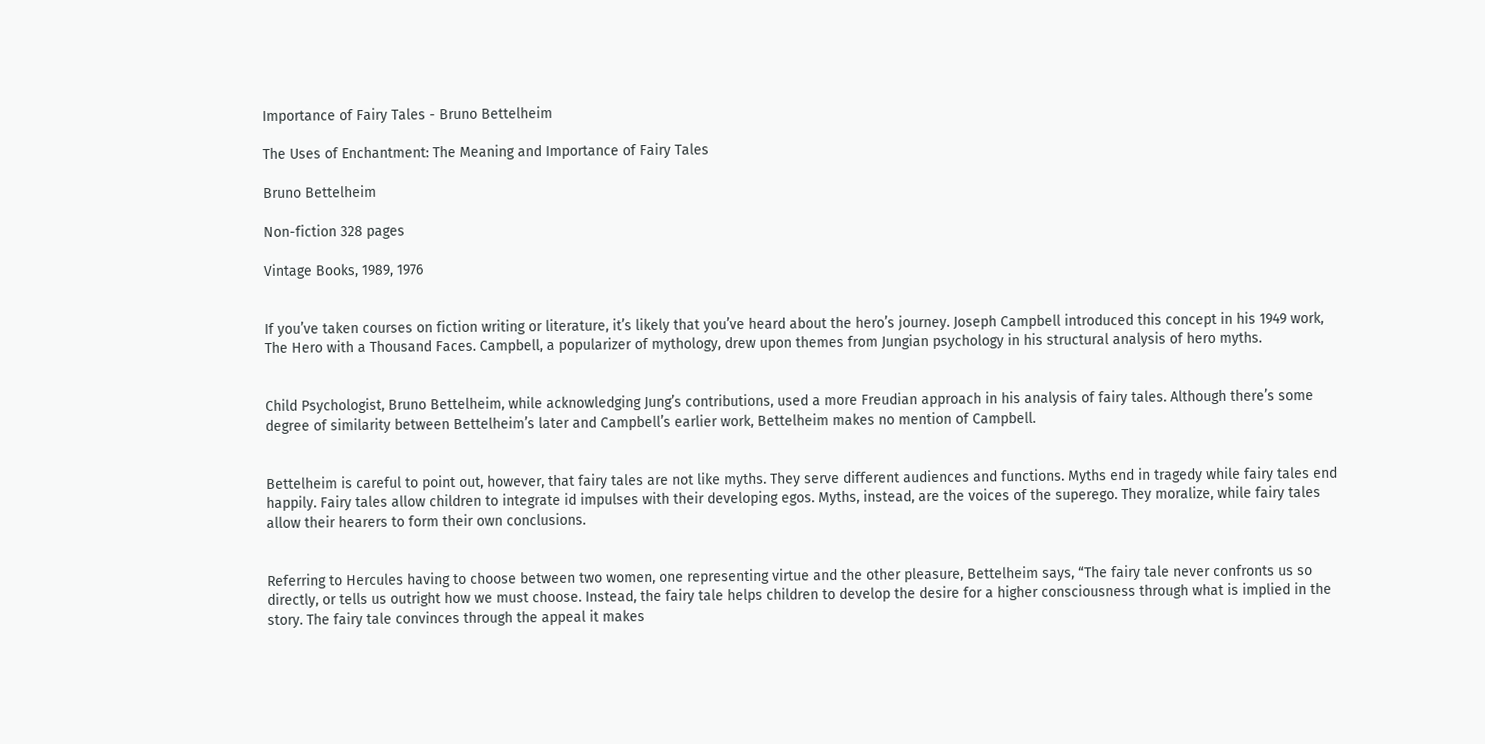Importance of Fairy Tales - Bruno Bettelheim

The Uses of Enchantment: The Meaning and Importance of Fairy Tales

Bruno Bettelheim

Non-fiction 328 pages

Vintage Books, 1989, 1976


If you’ve taken courses on fiction writing or literature, it’s likely that you’ve heard about the hero’s journey. Joseph Campbell introduced this concept in his 1949 work, The Hero with a Thousand Faces. Campbell, a popularizer of mythology, drew upon themes from Jungian psychology in his structural analysis of hero myths.


Child Psychologist, Bruno Bettelheim, while acknowledging Jung’s contributions, used a more Freudian approach in his analysis of fairy tales. Although there’s some degree of similarity between Bettelheim’s later and Campbell’s earlier work, Bettelheim makes no mention of Campbell.


Bettelheim is careful to point out, however, that fairy tales are not like myths. They serve different audiences and functions. Myths end in tragedy while fairy tales end happily. Fairy tales allow children to integrate id impulses with their developing egos. Myths, instead, are the voices of the superego. They moralize, while fairy tales allow their hearers to form their own conclusions.


Referring to Hercules having to choose between two women, one representing virtue and the other pleasure, Bettelheim says, “The fairy tale never confronts us so directly, or tells us outright how we must choose. Instead, the fairy tale helps children to develop the desire for a higher consciousness through what is implied in the story. The fairy tale convinces through the appeal it makes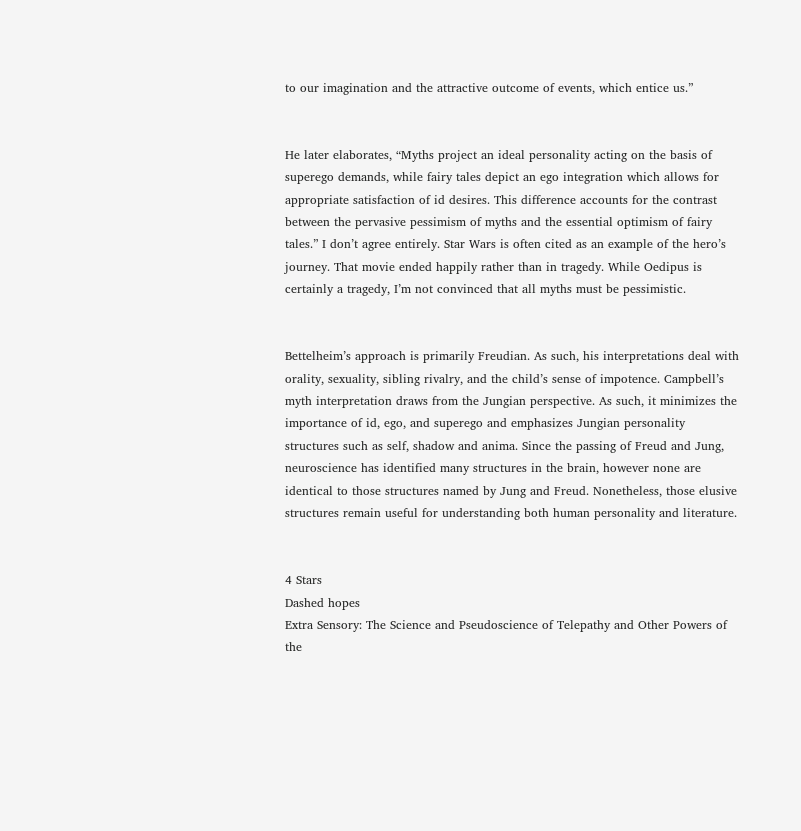to our imagination and the attractive outcome of events, which entice us.”


He later elaborates, “Myths project an ideal personality acting on the basis of superego demands, while fairy tales depict an ego integration which allows for appropriate satisfaction of id desires. This difference accounts for the contrast between the pervasive pessimism of myths and the essential optimism of fairy tales.” I don’t agree entirely. Star Wars is often cited as an example of the hero’s journey. That movie ended happily rather than in tragedy. While Oedipus is certainly a tragedy, I’m not convinced that all myths must be pessimistic.


Bettelheim’s approach is primarily Freudian. As such, his interpretations deal with orality, sexuality, sibling rivalry, and the child’s sense of impotence. Campbell’s myth interpretation draws from the Jungian perspective. As such, it minimizes the importance of id, ego, and superego and emphasizes Jungian personality structures such as self, shadow and anima. Since the passing of Freud and Jung, neuroscience has identified many structures in the brain, however none are identical to those structures named by Jung and Freud. Nonetheless, those elusive structures remain useful for understanding both human personality and literature.


4 Stars
Dashed hopes
Extra Sensory: The Science and Pseudoscience of Telepathy and Other Powers of the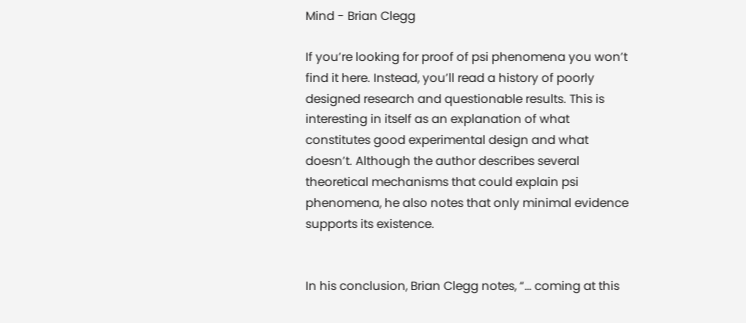Mind - Brian Clegg

If you’re looking for proof of psi phenomena you won’t find it here. Instead, you’ll read a history of poorly designed research and questionable results. This is interesting in itself as an explanation of what constitutes good experimental design and what doesn’t. Although the author describes several theoretical mechanisms that could explain psi phenomena, he also notes that only minimal evidence supports its existence.


In his conclusion, Brian Clegg notes, “… coming at this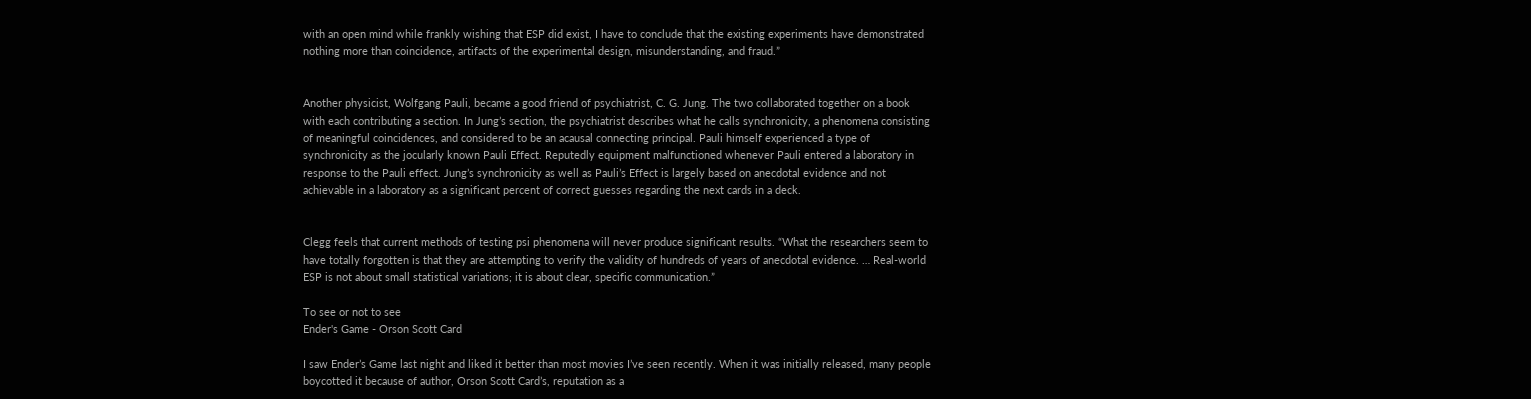with an open mind while frankly wishing that ESP did exist, I have to conclude that the existing experiments have demonstrated nothing more than coincidence, artifacts of the experimental design, misunderstanding, and fraud.”


Another physicist, Wolfgang Pauli, became a good friend of psychiatrist, C. G. Jung. The two collaborated together on a book with each contributing a section. In Jung’s section, the psychiatrist describes what he calls synchronicity, a phenomena consisting of meaningful coincidences, and considered to be an acausal connecting principal. Pauli himself experienced a type of synchronicity as the jocularly known Pauli Effect. Reputedly equipment malfunctioned whenever Pauli entered a laboratory in response to the Pauli effect. Jung’s synchronicity as well as Pauli’s Effect is largely based on anecdotal evidence and not achievable in a laboratory as a significant percent of correct guesses regarding the next cards in a deck.


Clegg feels that current methods of testing psi phenomena will never produce significant results. “What the researchers seem to have totally forgotten is that they are attempting to verify the validity of hundreds of years of anecdotal evidence. … Real-world ESP is not about small statistical variations; it is about clear, specific communication.”

To see or not to see
Ender's Game - Orson Scott Card

I saw Ender’s Game last night and liked it better than most movies I’ve seen recently. When it was initially released, many people boycotted it because of author, Orson Scott Card’s, reputation as a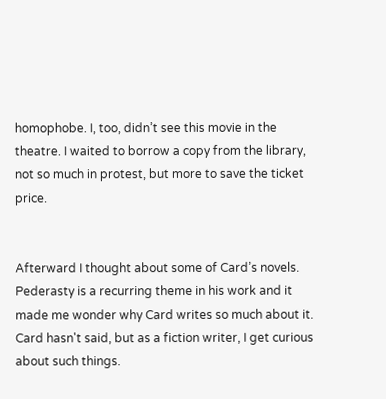homophobe. I, too, didn’t see this movie in the theatre. I waited to borrow a copy from the library, not so much in protest, but more to save the ticket price.


Afterward I thought about some of Card’s novels. Pederasty is a recurring theme in his work and it made me wonder why Card writes so much about it. Card hasn't said, but as a fiction writer, I get curious about such things.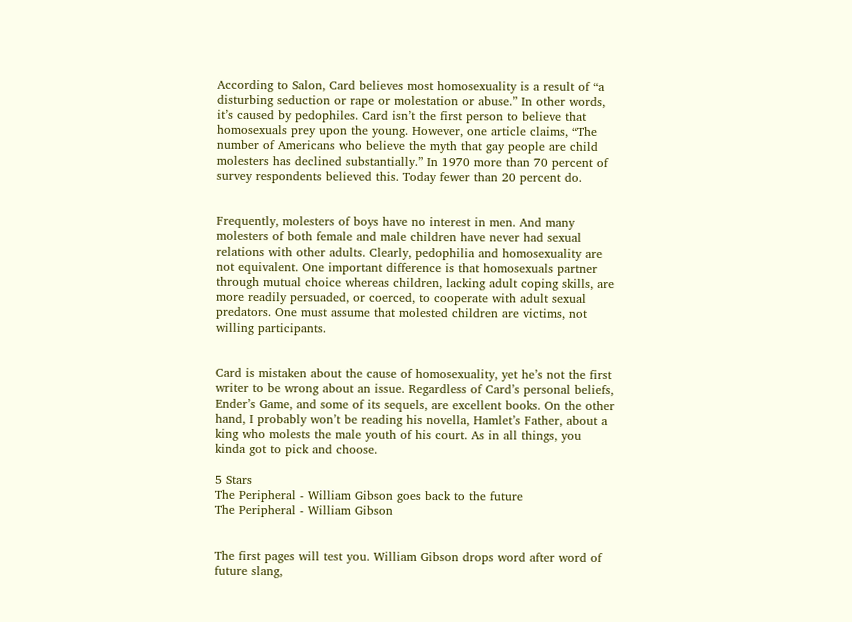According to Salon, Card believes most homosexuality is a result of “a disturbing seduction or rape or molestation or abuse.” In other words, it’s caused by pedophiles. Card isn’t the first person to believe that homosexuals prey upon the young. However, one article claims, “The number of Americans who believe the myth that gay people are child molesters has declined substantially.” In 1970 more than 70 percent of survey respondents believed this. Today fewer than 20 percent do.


Frequently, molesters of boys have no interest in men. And many molesters of both female and male children have never had sexual relations with other adults. Clearly, pedophilia and homosexuality are not equivalent. One important difference is that homosexuals partner through mutual choice whereas children, lacking adult coping skills, are more readily persuaded, or coerced, to cooperate with adult sexual predators. One must assume that molested children are victims, not willing participants.


Card is mistaken about the cause of homosexuality, yet he’s not the first writer to be wrong about an issue. Regardless of Card’s personal beliefs, Ender’s Game, and some of its sequels, are excellent books. On the other hand, I probably won’t be reading his novella, Hamlet’s Father, about a king who molests the male youth of his court. As in all things, you kinda got to pick and choose.

5 Stars
The Peripheral - William Gibson goes back to the future
The Peripheral - William Gibson


The first pages will test you. William Gibson drops word after word of future slang,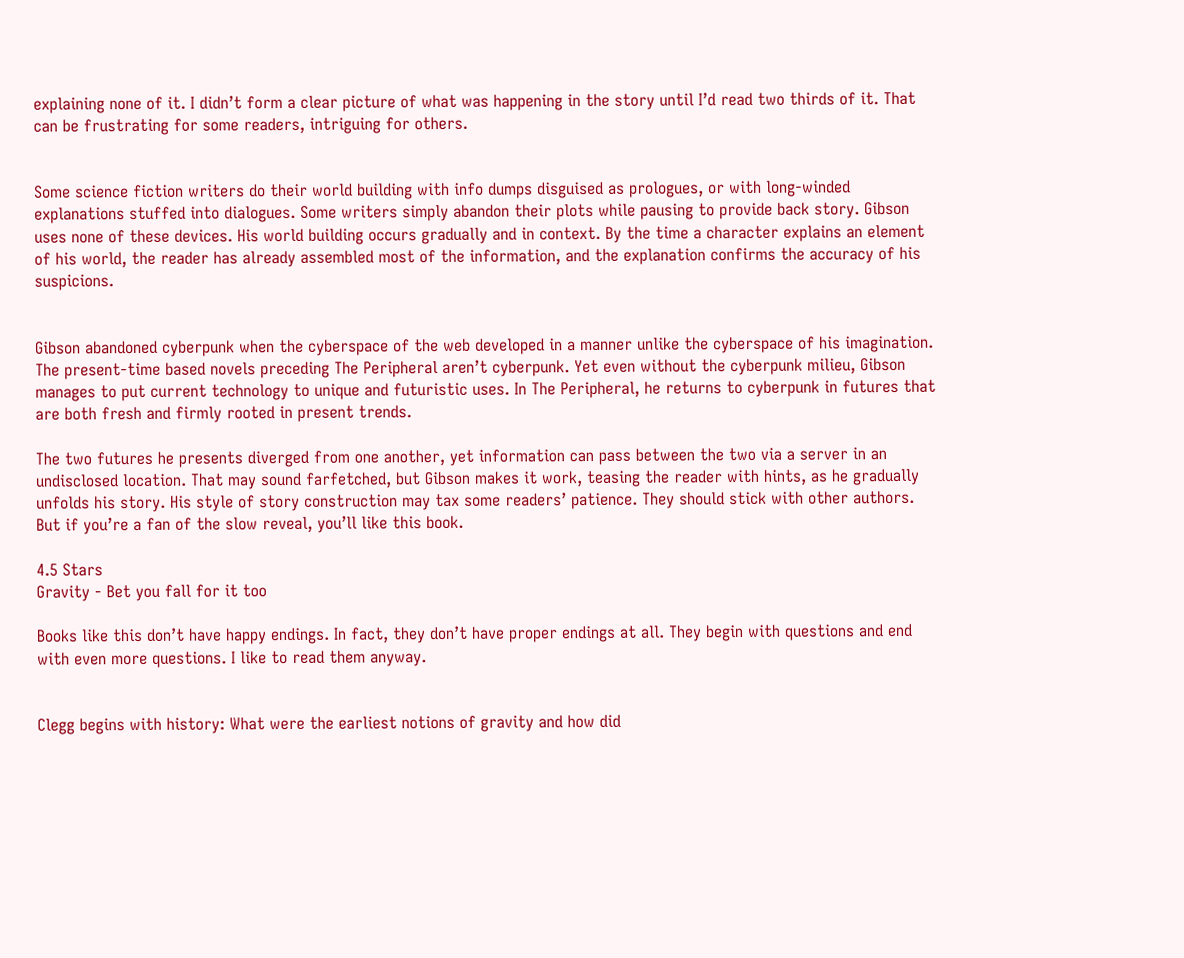explaining none of it. I didn’t form a clear picture of what was happening in the story until I’d read two thirds of it. That can be frustrating for some readers, intriguing for others.


Some science fiction writers do their world building with info dumps disguised as prologues, or with long-winded explanations stuffed into dialogues. Some writers simply abandon their plots while pausing to provide back story. Gibson uses none of these devices. His world building occurs gradually and in context. By the time a character explains an element of his world, the reader has already assembled most of the information, and the explanation confirms the accuracy of his suspicions.


Gibson abandoned cyberpunk when the cyberspace of the web developed in a manner unlike the cyberspace of his imagination. The present-time based novels preceding The Peripheral aren’t cyberpunk. Yet even without the cyberpunk milieu, Gibson manages to put current technology to unique and futuristic uses. In The Peripheral, he returns to cyberpunk in futures that are both fresh and firmly rooted in present trends.

The two futures he presents diverged from one another, yet information can pass between the two via a server in an undisclosed location. That may sound farfetched, but Gibson makes it work, teasing the reader with hints, as he gradually unfolds his story. His style of story construction may tax some readers’ patience. They should stick with other authors. But if you’re a fan of the slow reveal, you’ll like this book.

4.5 Stars
Gravity - Bet you fall for it too

Books like this don’t have happy endings. In fact, they don’t have proper endings at all. They begin with questions and end with even more questions. I like to read them anyway.


Clegg begins with history: What were the earliest notions of gravity and how did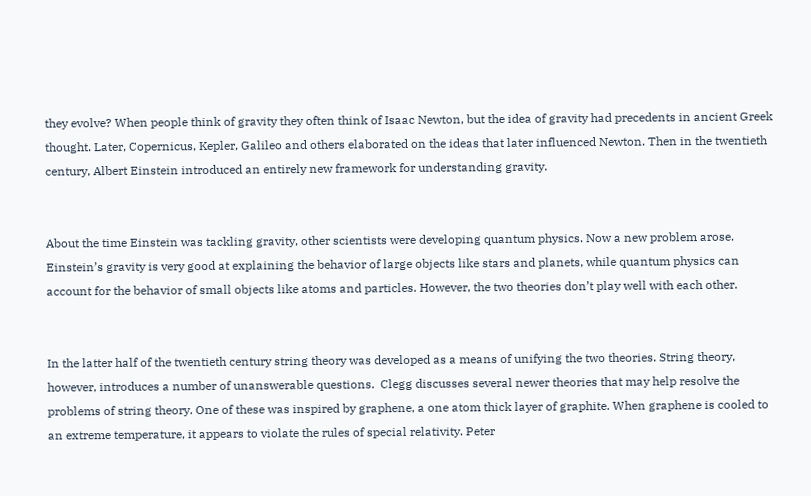they evolve? When people think of gravity they often think of Isaac Newton, but the idea of gravity had precedents in ancient Greek thought. Later, Copernicus, Kepler, Galileo and others elaborated on the ideas that later influenced Newton. Then in the twentieth century, Albert Einstein introduced an entirely new framework for understanding gravity.


About the time Einstein was tackling gravity, other scientists were developing quantum physics. Now a new problem arose. Einstein’s gravity is very good at explaining the behavior of large objects like stars and planets, while quantum physics can account for the behavior of small objects like atoms and particles. However, the two theories don’t play well with each other.


In the latter half of the twentieth century string theory was developed as a means of unifying the two theories. String theory, however, introduces a number of unanswerable questions.  Clegg discusses several newer theories that may help resolve the problems of string theory. One of these was inspired by graphene, a one atom thick layer of graphite. When graphene is cooled to an extreme temperature, it appears to violate the rules of special relativity. Peter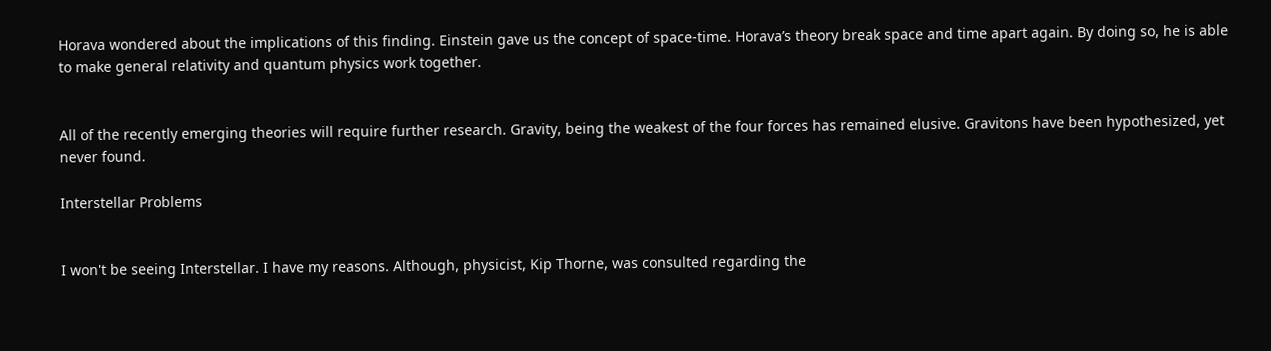Horava wondered about the implications of this finding. Einstein gave us the concept of space-time. Horava’s theory break space and time apart again. By doing so, he is able to make general relativity and quantum physics work together.


All of the recently emerging theories will require further research. Gravity, being the weakest of the four forces has remained elusive. Gravitons have been hypothesized, yet never found.

Interstellar Problems


I won't be seeing Interstellar. I have my reasons. Although, physicist, Kip Thorne, was consulted regarding the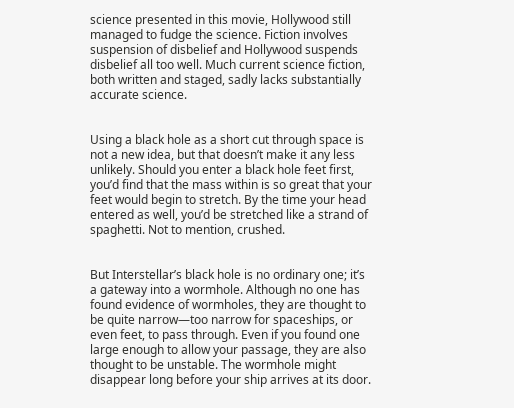science presented in this movie, Hollywood still managed to fudge the science. Fiction involves suspension of disbelief and Hollywood suspends disbelief all too well. Much current science fiction, both written and staged, sadly lacks substantially accurate science.


Using a black hole as a short cut through space is not a new idea, but that doesn’t make it any less unlikely. Should you enter a black hole feet first, you’d find that the mass within is so great that your feet would begin to stretch. By the time your head entered as well, you’d be stretched like a strand of spaghetti. Not to mention, crushed.


But Interstellar’s black hole is no ordinary one; it’s a gateway into a wormhole. Although no one has found evidence of wormholes, they are thought to be quite narrow—too narrow for spaceships, or even feet, to pass through. Even if you found one large enough to allow your passage, they are also thought to be unstable. The wormhole might disappear long before your ship arrives at its door.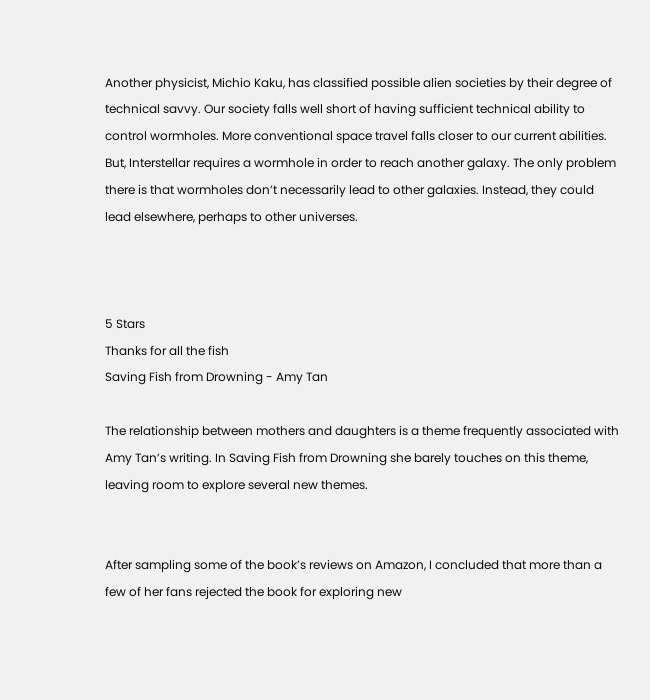Another physicist, Michio Kaku, has classified possible alien societies by their degree of technical savvy. Our society falls well short of having sufficient technical ability to control wormholes. More conventional space travel falls closer to our current abilities. But, Interstellar requires a wormhole in order to reach another galaxy. The only problem there is that wormholes don’t necessarily lead to other galaxies. Instead, they could lead elsewhere, perhaps to other universes.



5 Stars
Thanks for all the fish
Saving Fish from Drowning - Amy Tan

The relationship between mothers and daughters is a theme frequently associated with Amy Tan’s writing. In Saving Fish from Drowning she barely touches on this theme, leaving room to explore several new themes.


After sampling some of the book’s reviews on Amazon, I concluded that more than a few of her fans rejected the book for exploring new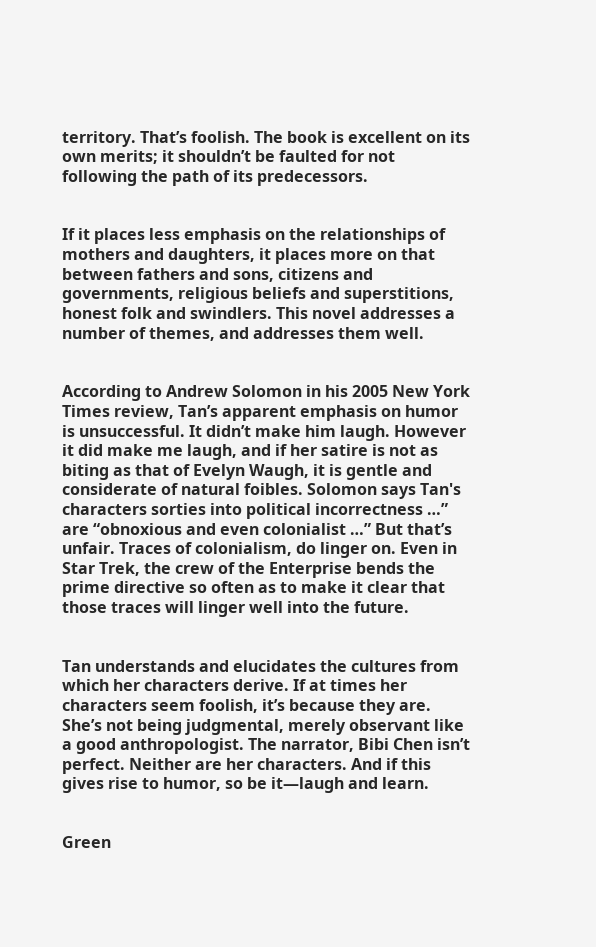territory. That’s foolish. The book is excellent on its own merits; it shouldn’t be faulted for not following the path of its predecessors.


If it places less emphasis on the relationships of mothers and daughters, it places more on that between fathers and sons, citizens and governments, religious beliefs and superstitions, honest folk and swindlers. This novel addresses a number of themes, and addresses them well.


According to Andrew Solomon in his 2005 New York Times review, Tan’s apparent emphasis on humor is unsuccessful. It didn’t make him laugh. However it did make me laugh, and if her satire is not as biting as that of Evelyn Waugh, it is gentle and considerate of natural foibles. Solomon says Tan's characters sorties into political incorrectness …” are “obnoxious and even colonialist …” But that’s unfair. Traces of colonialism, do linger on. Even in Star Trek, the crew of the Enterprise bends the prime directive so often as to make it clear that those traces will linger well into the future.


Tan understands and elucidates the cultures from which her characters derive. If at times her characters seem foolish, it’s because they are. She’s not being judgmental, merely observant like a good anthropologist. The narrator, Bibi Chen isn’t perfect. Neither are her characters. And if this gives rise to humor, so be it—laugh and learn.


Green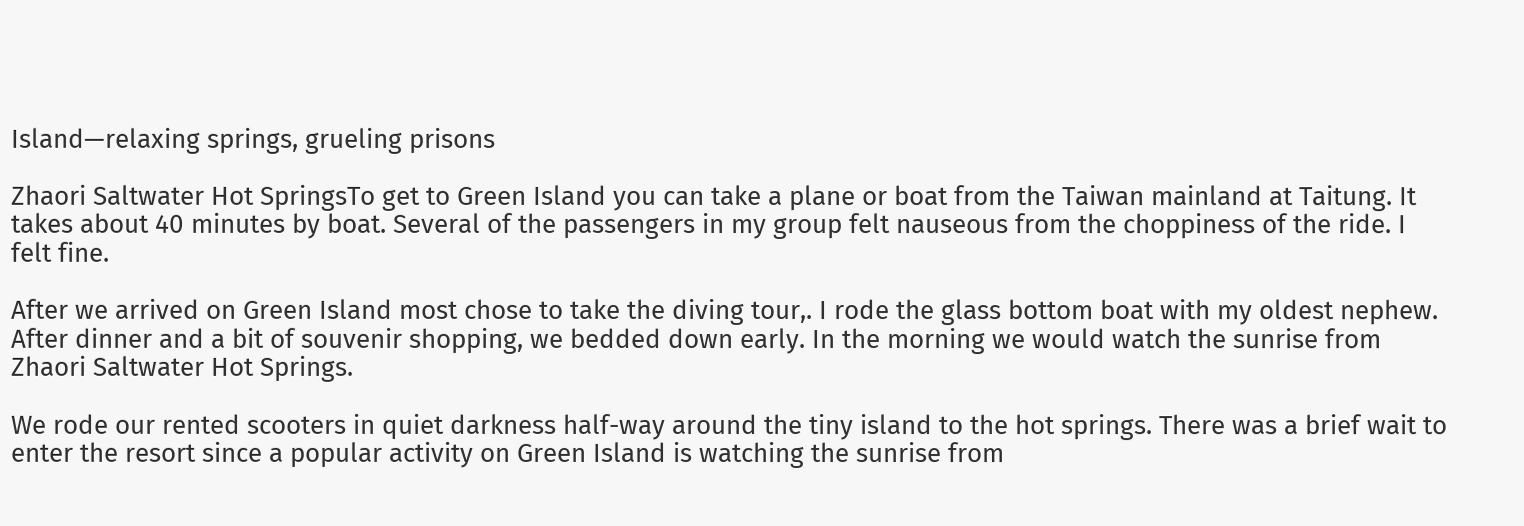Island—relaxing springs, grueling prisons

Zhaori Saltwater Hot SpringsTo get to Green Island you can take a plane or boat from the Taiwan mainland at Taitung. It takes about 40 minutes by boat. Several of the passengers in my group felt nauseous from the choppiness of the ride. I felt fine.

After we arrived on Green Island most chose to take the diving tour,. I rode the glass bottom boat with my oldest nephew. After dinner and a bit of souvenir shopping, we bedded down early. In the morning we would watch the sunrise from Zhaori Saltwater Hot Springs.

We rode our rented scooters in quiet darkness half-way around the tiny island to the hot springs. There was a brief wait to enter the resort since a popular activity on Green Island is watching the sunrise from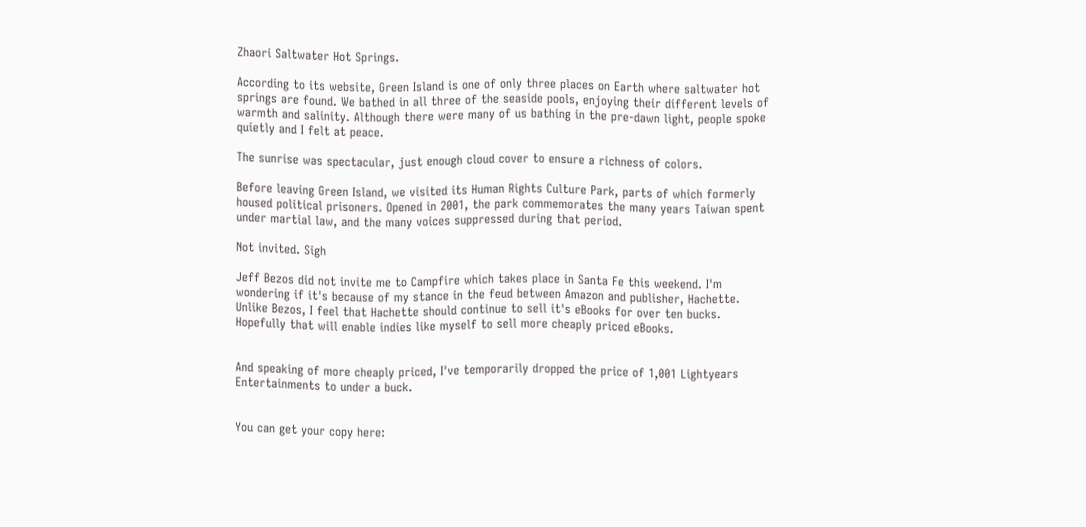Zhaori Saltwater Hot Springs.

According to its website, Green Island is one of only three places on Earth where saltwater hot springs are found. We bathed in all three of the seaside pools, enjoying their different levels of warmth and salinity. Although there were many of us bathing in the pre-dawn light, people spoke quietly and I felt at peace.

The sunrise was spectacular, just enough cloud cover to ensure a richness of colors.

Before leaving Green Island, we visited its Human Rights Culture Park, parts of which formerly housed political prisoners. Opened in 2001, the park commemorates the many years Taiwan spent under martial law, and the many voices suppressed during that period.

Not invited. Sigh

Jeff Bezos did not invite me to Campfire which takes place in Santa Fe this weekend. I'm wondering if it's because of my stance in the feud between Amazon and publisher, Hachette. Unlike Bezos, I feel that Hachette should continue to sell it's eBooks for over ten bucks. Hopefully that will enable indies like myself to sell more cheaply priced eBooks.


And speaking of more cheaply priced, I've temporarily dropped the price of 1,001 Lightyears Entertainments to under a buck.


You can get your copy here: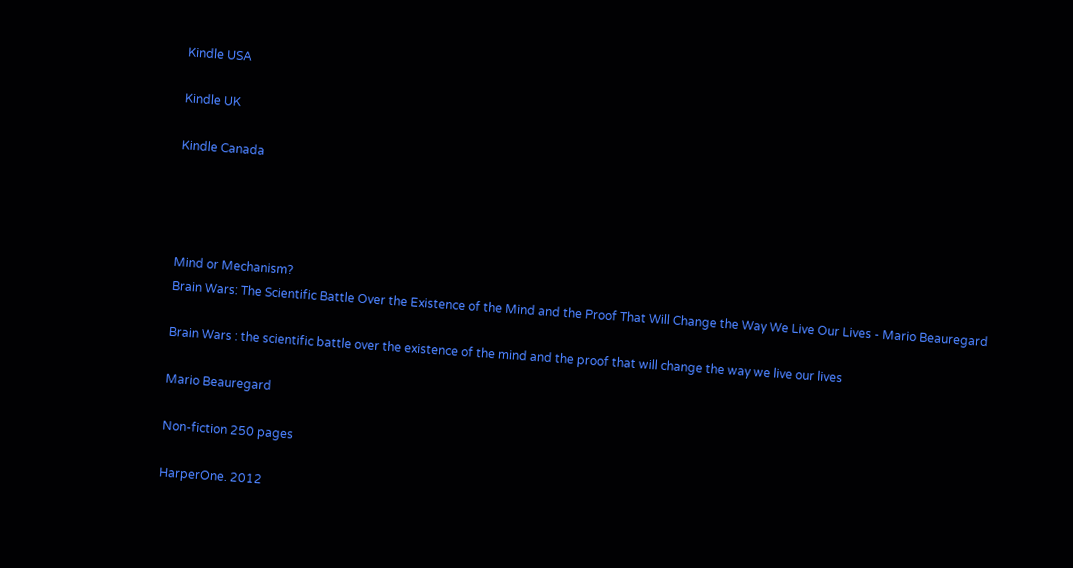Kindle USA

Kindle UK

Kindle Canada




Mind or Mechanism?
Brain Wars: The Scientific Battle Over the Existence of the Mind and the Proof That Will Change the Way We Live Our Lives - Mario Beauregard

Brain Wars : the scientific battle over the existence of the mind and the proof that will change the way we live our lives

Mario Beauregard

Non-fiction 250 pages

HarperOne. 2012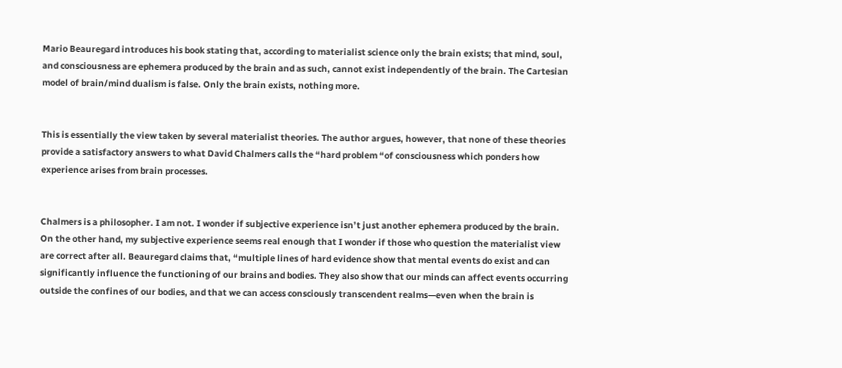Mario Beauregard introduces his book stating that, according to materialist science only the brain exists; that mind, soul, and consciousness are ephemera produced by the brain and as such, cannot exist independently of the brain. The Cartesian model of brain/mind dualism is false. Only the brain exists, nothing more.


This is essentially the view taken by several materialist theories. The author argues, however, that none of these theories provide a satisfactory answers to what David Chalmers calls the “hard problem “of consciousness which ponders how experience arises from brain processes.


Chalmers is a philosopher. I am not. I wonder if subjective experience isn’t just another ephemera produced by the brain. On the other hand, my subjective experience seems real enough that I wonder if those who question the materialist view are correct after all. Beauregard claims that, “multiple lines of hard evidence show that mental events do exist and can significantly influence the functioning of our brains and bodies. They also show that our minds can affect events occurring outside the confines of our bodies, and that we can access consciously transcendent realms—even when the brain is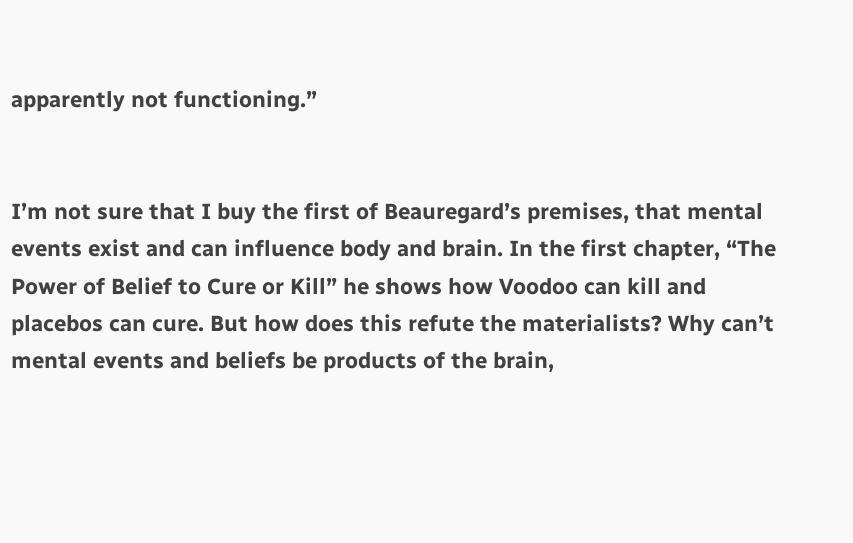apparently not functioning.”


I’m not sure that I buy the first of Beauregard’s premises, that mental events exist and can influence body and brain. In the first chapter, “The Power of Belief to Cure or Kill” he shows how Voodoo can kill and placebos can cure. But how does this refute the materialists? Why can’t mental events and beliefs be products of the brain,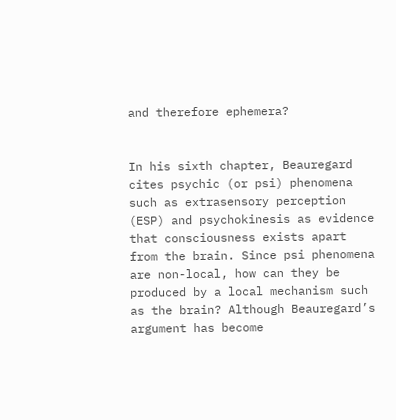and therefore ephemera?


In his sixth chapter, Beauregard cites psychic (or psi) phenomena such as extrasensory perception (ESP) and psychokinesis as evidence that consciousness exists apart from the brain. Since psi phenomena are non-local, how can they be produced by a local mechanism such as the brain? Although Beauregard’s argument has become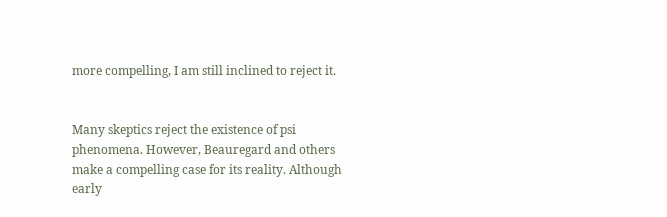more compelling, I am still inclined to reject it.


Many skeptics reject the existence of psi phenomena. However, Beauregard and others make a compelling case for its reality. Although early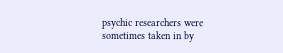psychic researchers were sometimes taken in by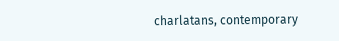charlatans, contemporary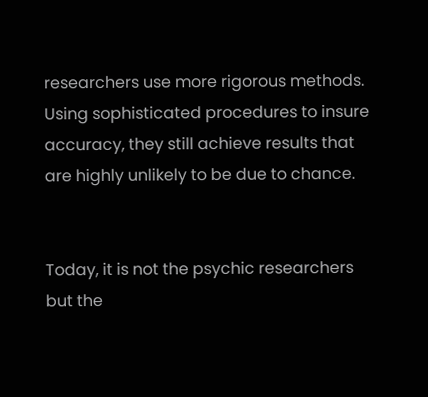researchers use more rigorous methods. Using sophisticated procedures to insure accuracy, they still achieve results that are highly unlikely to be due to chance.


Today, it is not the psychic researchers but the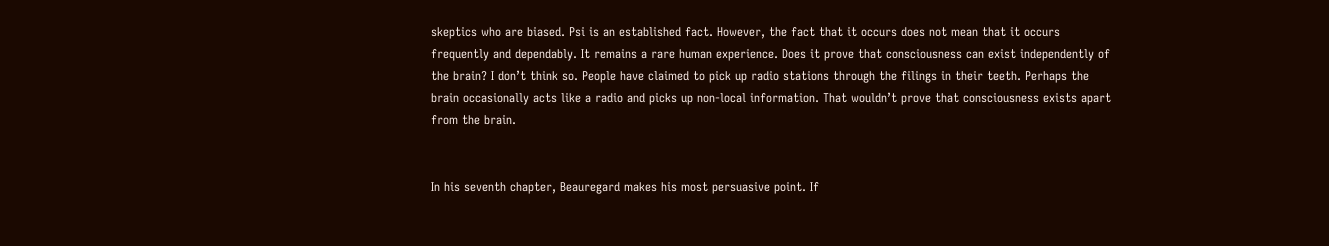skeptics who are biased. Psi is an established fact. However, the fact that it occurs does not mean that it occurs frequently and dependably. It remains a rare human experience. Does it prove that consciousness can exist independently of the brain? I don’t think so. People have claimed to pick up radio stations through the filings in their teeth. Perhaps the brain occasionally acts like a radio and picks up non-local information. That wouldn’t prove that consciousness exists apart from the brain.


In his seventh chapter, Beauregard makes his most persuasive point. If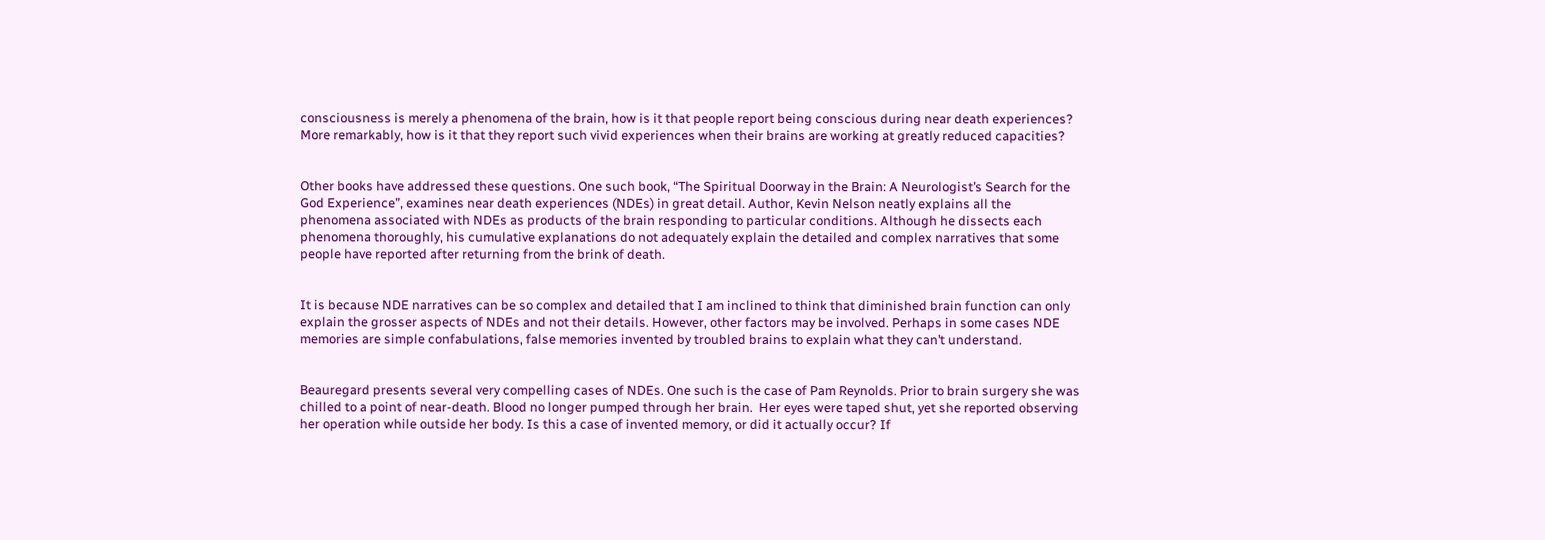consciousness is merely a phenomena of the brain, how is it that people report being conscious during near death experiences? More remarkably, how is it that they report such vivid experiences when their brains are working at greatly reduced capacities?


Other books have addressed these questions. One such book, “The Spiritual Doorway in the Brain: A Neurologist’s Search for the God Experience”, examines near death experiences (NDEs) in great detail. Author, Kevin Nelson neatly explains all the phenomena associated with NDEs as products of the brain responding to particular conditions. Although he dissects each phenomena thoroughly, his cumulative explanations do not adequately explain the detailed and complex narratives that some people have reported after returning from the brink of death.


It is because NDE narratives can be so complex and detailed that I am inclined to think that diminished brain function can only explain the grosser aspects of NDEs and not their details. However, other factors may be involved. Perhaps in some cases NDE memories are simple confabulations, false memories invented by troubled brains to explain what they can’t understand.


Beauregard presents several very compelling cases of NDEs. One such is the case of Pam Reynolds. Prior to brain surgery she was chilled to a point of near-death. Blood no longer pumped through her brain.  Her eyes were taped shut, yet she reported observing her operation while outside her body. Is this a case of invented memory, or did it actually occur? If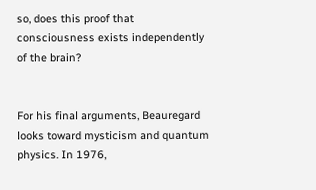so, does this proof that consciousness exists independently of the brain?


For his final arguments, Beauregard looks toward mysticism and quantum physics. In 1976,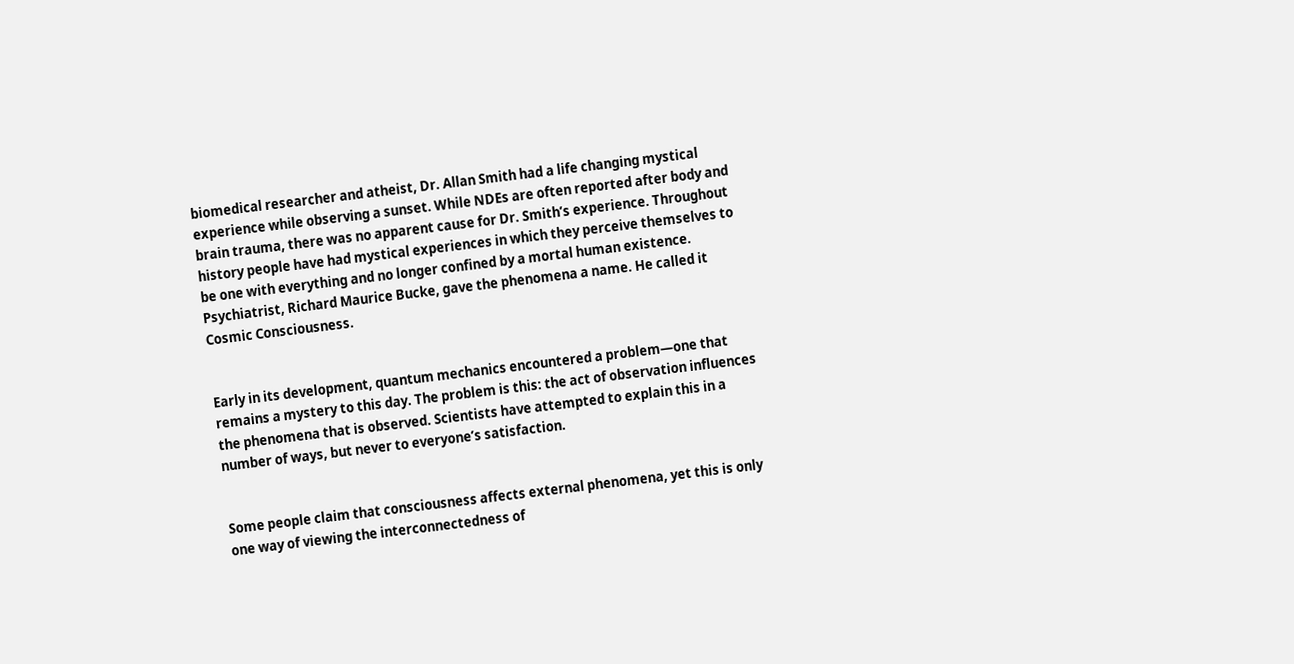biomedical researcher and atheist, Dr. Allan Smith had a life changing mystical experience while observing a sunset. While NDEs are often reported after body and brain trauma, there was no apparent cause for Dr. Smith’s experience. Throughout history people have had mystical experiences in which they perceive themselves to be one with everything and no longer confined by a mortal human existence. Psychiatrist, Richard Maurice Bucke, gave the phenomena a name. He called it Cosmic Consciousness.


Early in its development, quantum mechanics encountered a problem—one that remains a mystery to this day. The problem is this: the act of observation influences the phenomena that is observed. Scientists have attempted to explain this in a number of ways, but never to everyone’s satisfaction.


Some people claim that consciousness affects external phenomena, yet this is only one way of viewing the interconnectedness of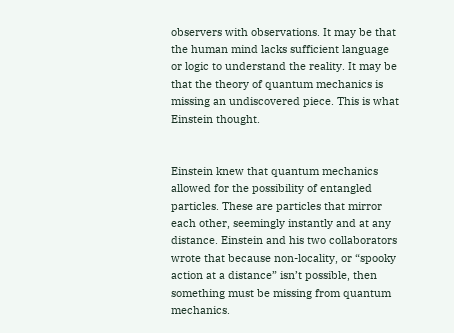observers with observations. It may be that the human mind lacks sufficient language or logic to understand the reality. It may be that the theory of quantum mechanics is missing an undiscovered piece. This is what Einstein thought.


Einstein knew that quantum mechanics allowed for the possibility of entangled particles. These are particles that mirror each other, seemingly instantly and at any distance. Einstein and his two collaborators wrote that because non-locality, or “spooky action at a distance” isn’t possible, then something must be missing from quantum mechanics.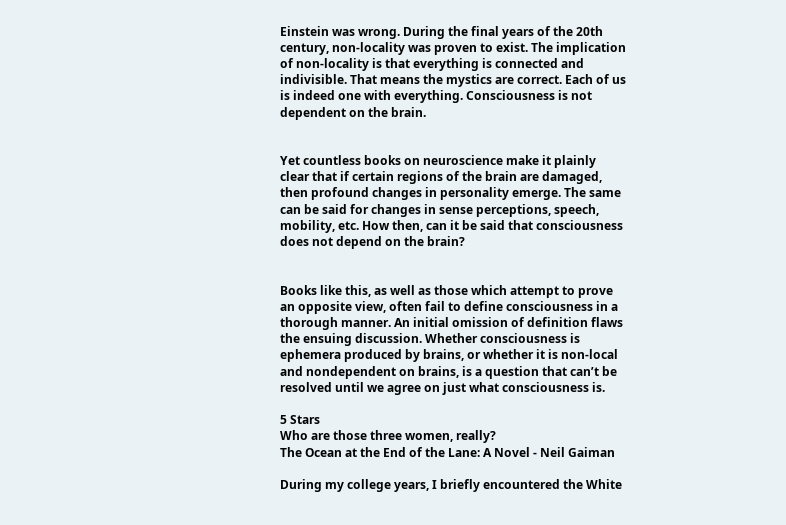Einstein was wrong. During the final years of the 20th century, non-locality was proven to exist. The implication of non-locality is that everything is connected and indivisible. That means the mystics are correct. Each of us is indeed one with everything. Consciousness is not dependent on the brain.


Yet countless books on neuroscience make it plainly clear that if certain regions of the brain are damaged, then profound changes in personality emerge. The same can be said for changes in sense perceptions, speech, mobility, etc. How then, can it be said that consciousness does not depend on the brain?


Books like this, as well as those which attempt to prove an opposite view, often fail to define consciousness in a thorough manner. An initial omission of definition flaws the ensuing discussion. Whether consciousness is ephemera produced by brains, or whether it is non-local and nondependent on brains, is a question that can’t be resolved until we agree on just what consciousness is.

5 Stars
Who are those three women, really?
The Ocean at the End of the Lane: A Novel - Neil Gaiman

During my college years, I briefly encountered the White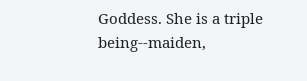Goddess. She is a triple being--maiden,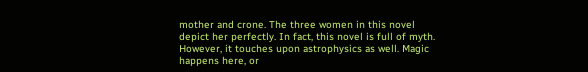mother and crone. The three women in this novel depict her perfectly. In fact, this novel is full of myth. However, it touches upon astrophysics as well. Magic happens here, or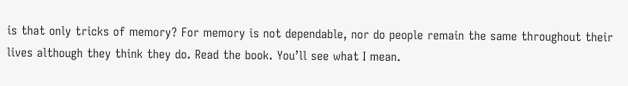is that only tricks of memory? For memory is not dependable, nor do people remain the same throughout their lives although they think they do. Read the book. You’ll see what I mean.